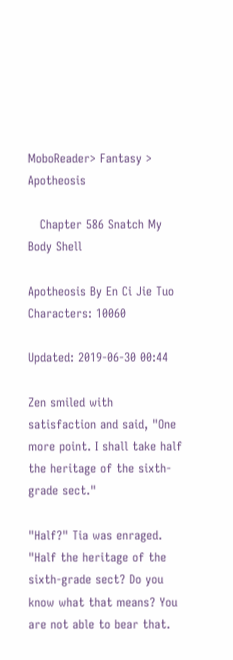MoboReader> Fantasy > Apotheosis

   Chapter 586 Snatch My Body Shell

Apotheosis By En Ci Jie Tuo Characters: 10060

Updated: 2019-06-30 00:44

Zen smiled with satisfaction and said, "One more point. I shall take half the heritage of the sixth-grade sect."

"Half?" Tia was enraged. "Half the heritage of the sixth-grade sect? Do you know what that means? You are not able to bear that.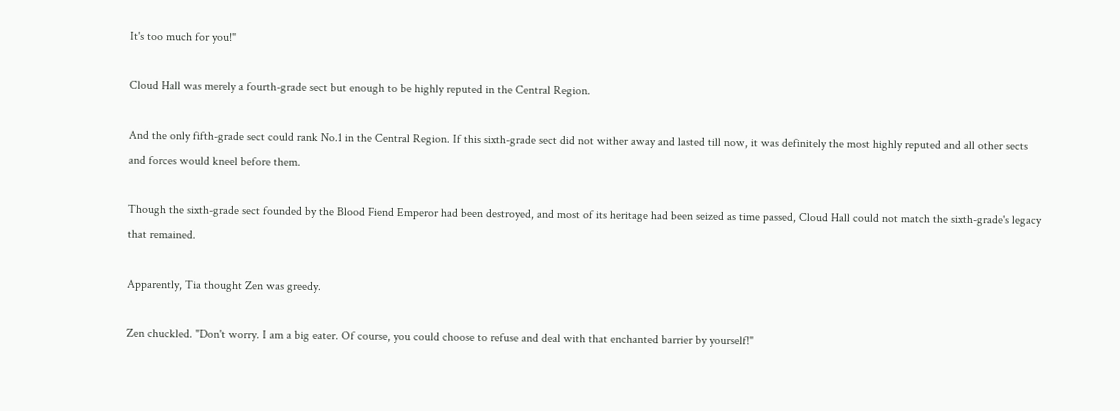It's too much for you!"

Cloud Hall was merely a fourth-grade sect but enough to be highly reputed in the Central Region.

And the only fifth-grade sect could rank No.1 in the Central Region. If this sixth-grade sect did not wither away and lasted till now, it was definitely the most highly reputed and all other sects and forces would kneel before them.

Though the sixth-grade sect founded by the Blood Fiend Emperor had been destroyed, and most of its heritage had been seized as time passed, Cloud Hall could not match the sixth-grade's legacy that remained.

Apparently, Tia thought Zen was greedy.

Zen chuckled. "Don't worry. I am a big eater. Of course, you could choose to refuse and deal with that enchanted barrier by yourself!"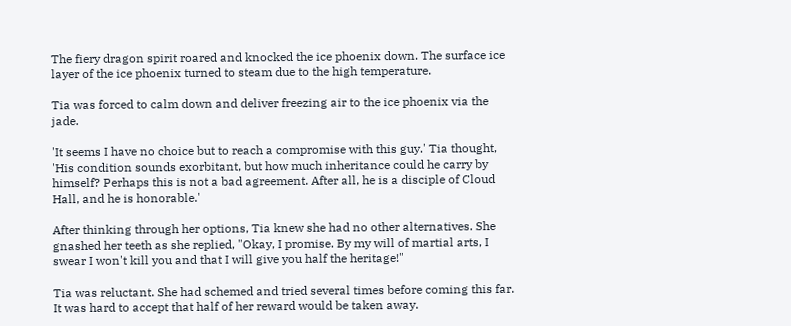The fiery dragon spirit roared and knocked the ice phoenix down. The surface ice layer of the ice phoenix turned to steam due to the high temperature.

Tia was forced to calm down and deliver freezing air to the ice phoenix via the jade.

'It seems I have no choice but to reach a compromise with this guy.' Tia thought, 'His condition sounds exorbitant, but how much inheritance could he carry by himself? Perhaps this is not a bad agreement. After all, he is a disciple of Cloud Hall, and he is honorable.'

After thinking through her options, Tia knew she had no other alternatives. She gnashed her teeth as she replied, "Okay, I promise. By my will of martial arts, I swear I won't kill you and that I will give you half the heritage!"

Tia was reluctant. She had schemed and tried several times before coming this far. It was hard to accept that half of her reward would be taken away.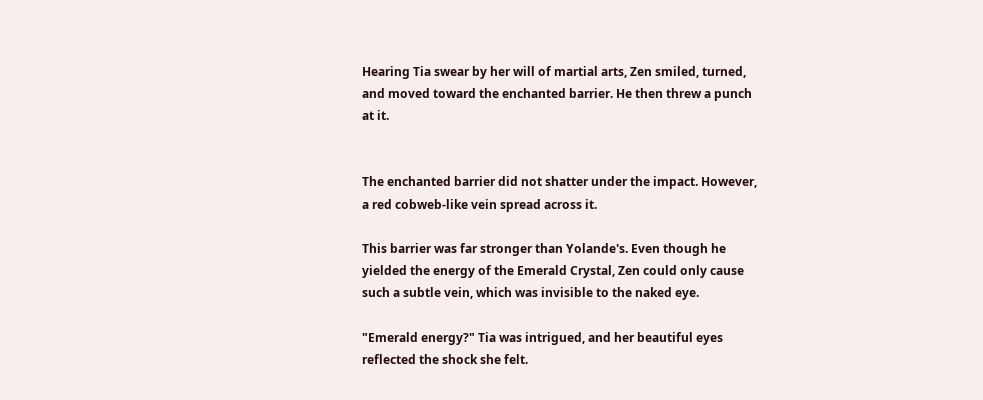Hearing Tia swear by her will of martial arts, Zen smiled, turned, and moved toward the enchanted barrier. He then threw a punch at it.


The enchanted barrier did not shatter under the impact. However, a red cobweb-like vein spread across it.

This barrier was far stronger than Yolande's. Even though he yielded the energy of the Emerald Crystal, Zen could only cause such a subtle vein, which was invisible to the naked eye.

"Emerald energy?" Tia was intrigued, and her beautiful eyes reflected the shock she felt.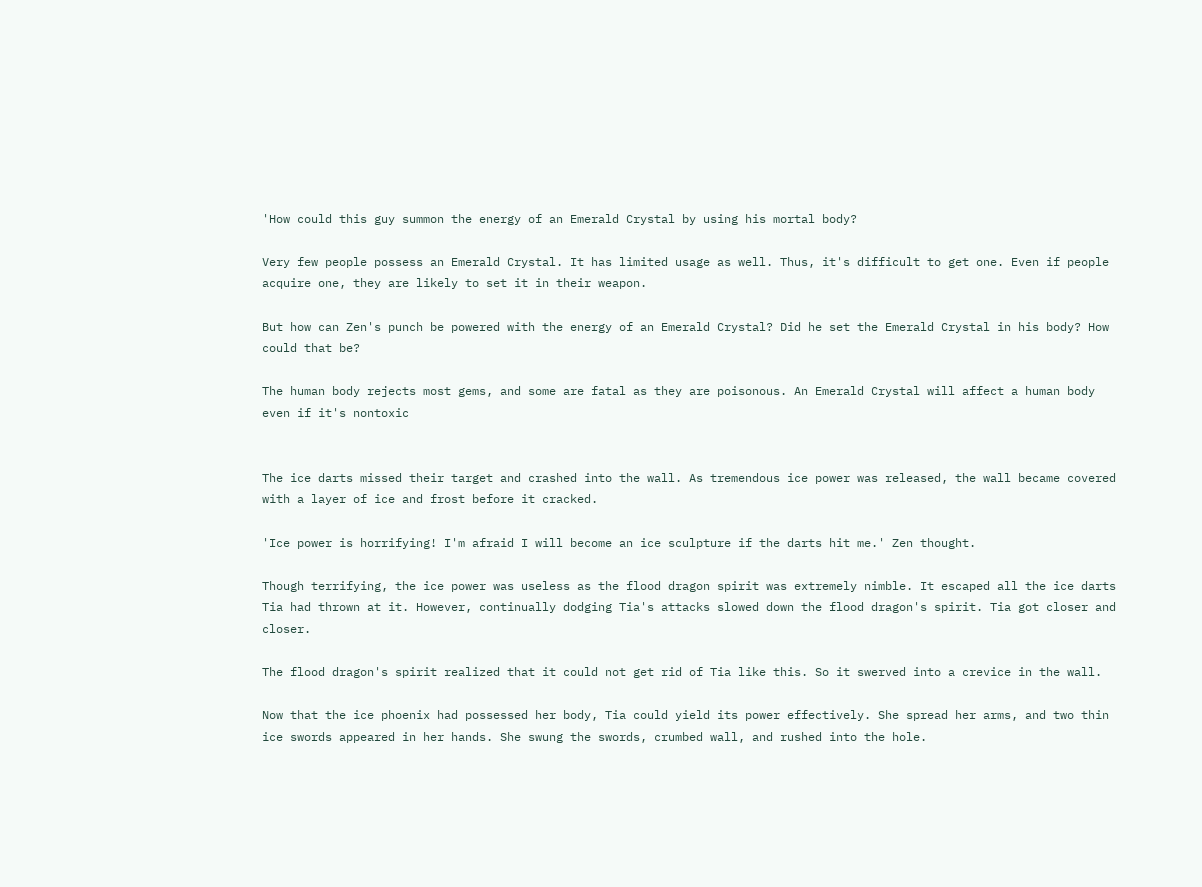'How could this guy summon the energy of an Emerald Crystal by using his mortal body?

Very few people possess an Emerald Crystal. It has limited usage as well. Thus, it's difficult to get one. Even if people acquire one, they are likely to set it in their weapon.

But how can Zen's punch be powered with the energy of an Emerald Crystal? Did he set the Emerald Crystal in his body? How could that be?

The human body rejects most gems, and some are fatal as they are poisonous. An Emerald Crystal will affect a human body even if it's nontoxic


The ice darts missed their target and crashed into the wall. As tremendous ice power was released, the wall became covered with a layer of ice and frost before it cracked.

'Ice power is horrifying! I'm afraid I will become an ice sculpture if the darts hit me.' Zen thought.

Though terrifying, the ice power was useless as the flood dragon spirit was extremely nimble. It escaped all the ice darts Tia had thrown at it. However, continually dodging Tia's attacks slowed down the flood dragon's spirit. Tia got closer and closer.

The flood dragon's spirit realized that it could not get rid of Tia like this. So it swerved into a crevice in the wall.

Now that the ice phoenix had possessed her body, Tia could yield its power effectively. She spread her arms, and two thin ice swords appeared in her hands. She swung the swords, crumbed wall, and rushed into the hole.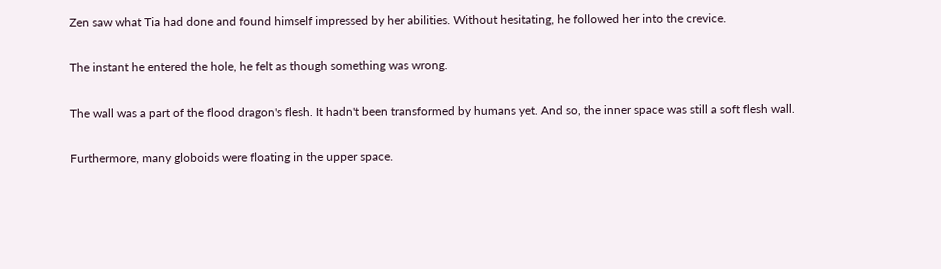Zen saw what Tia had done and found himself impressed by her abilities. Without hesitating, he followed her into the crevice.

The instant he entered the hole, he felt as though something was wrong.

The wall was a part of the flood dragon's flesh. It hadn't been transformed by humans yet. And so, the inner space was still a soft flesh wall.

Furthermore, many globoids were floating in the upper space.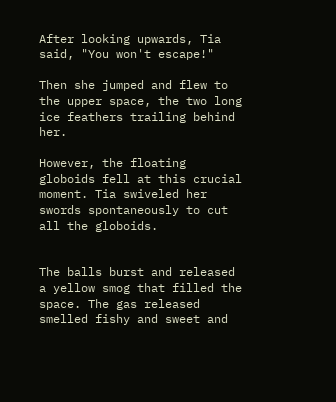After looking upwards, Tia said, "You won't escape!"

Then she jumped and flew to the upper space, the two long ice feathers trailing behind her.

However, the floating globoids fell at this crucial moment. Tia swiveled her swords spontaneously to cut all the globoids.


The balls burst and released a yellow smog that filled the space. The gas released smelled fishy and sweet and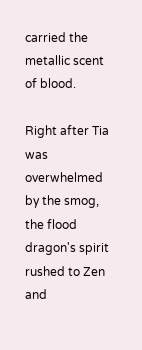carried the metallic scent of blood.

Right after Tia was overwhelmed by the smog, the flood dragon's spirit rushed to Zen and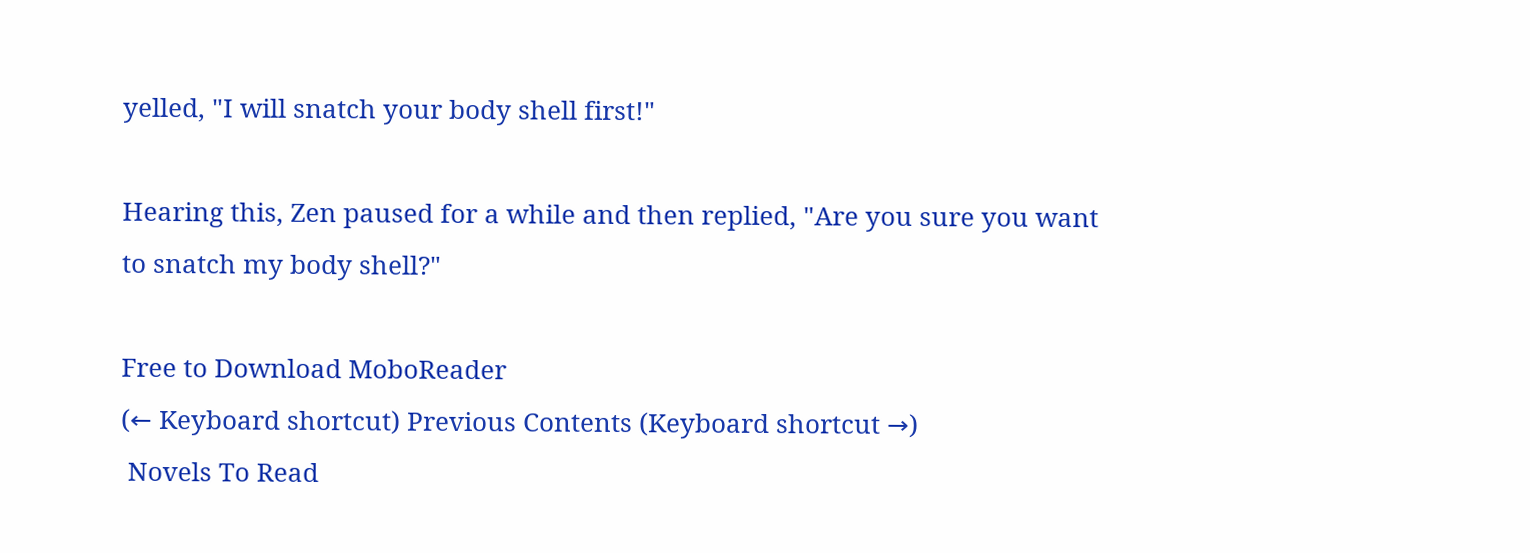yelled, "I will snatch your body shell first!"

Hearing this, Zen paused for a while and then replied, "Are you sure you want to snatch my body shell?"

Free to Download MoboReader
(← Keyboard shortcut) Previous Contents (Keyboard shortcut →)
 Novels To Read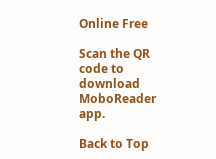Online Free

Scan the QR code to download MoboReader app.

Back to Top